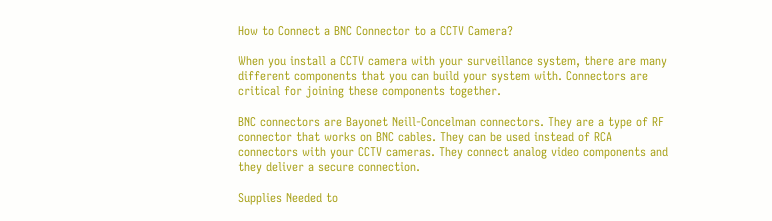How to Connect a BNC Connector to a CCTV Camera?

When you install a CCTV camera with your surveillance system, there are many different components that you can build your system with. Connectors are critical for joining these components together.

BNC connectors are Bayonet Neill-Concelman connectors. They are a type of RF connector that works on BNC cables. They can be used instead of RCA connectors with your CCTV cameras. They connect analog video components and they deliver a secure connection.

Supplies Needed to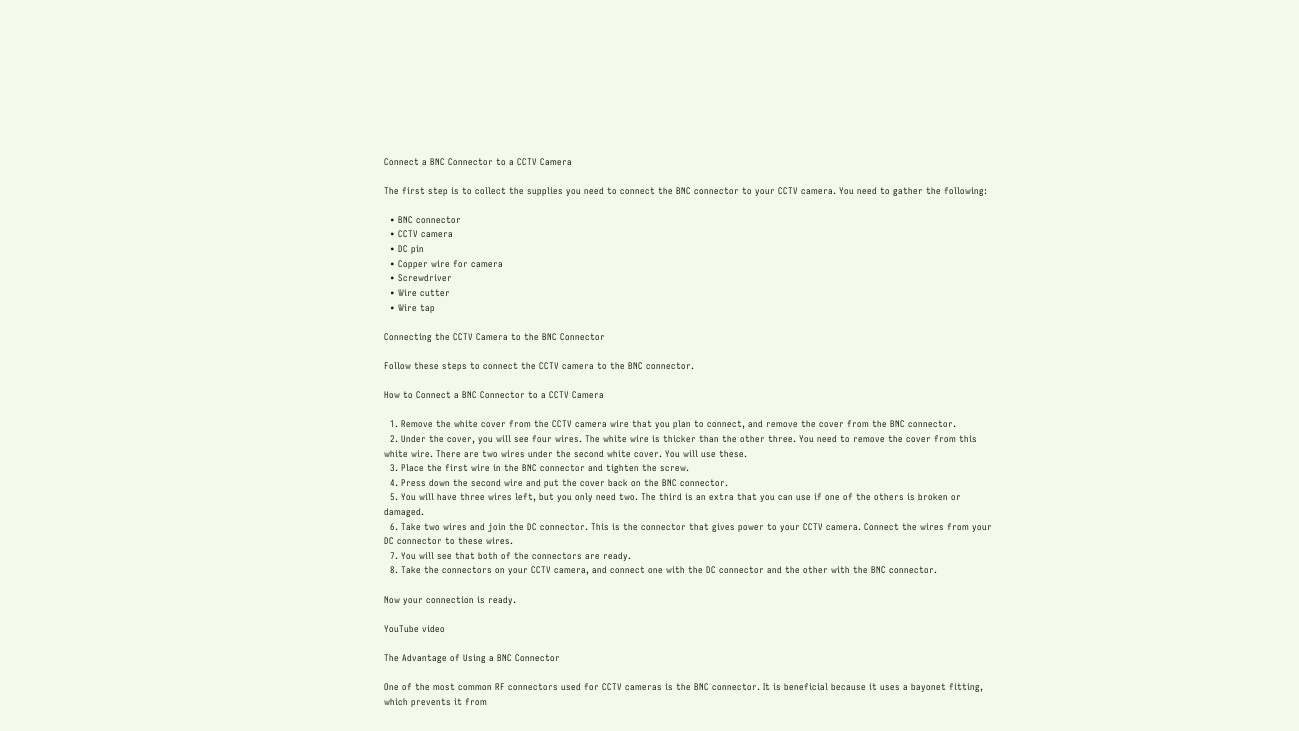Connect a BNC Connector to a CCTV Camera

The first step is to collect the supplies you need to connect the BNC connector to your CCTV camera. You need to gather the following:

  • BNC connector
  • CCTV camera
  • DC pin
  • Copper wire for camera
  • Screwdriver
  • Wire cutter
  • Wire tap

Connecting the CCTV Camera to the BNC Connector

Follow these steps to connect the CCTV camera to the BNC connector.

How to Connect a BNC Connector to a CCTV Camera

  1. Remove the white cover from the CCTV camera wire that you plan to connect, and remove the cover from the BNC connector.
  2. Under the cover, you will see four wires. The white wire is thicker than the other three. You need to remove the cover from this white wire. There are two wires under the second white cover. You will use these.
  3. Place the first wire in the BNC connector and tighten the screw.
  4. Press down the second wire and put the cover back on the BNC connector.
  5. You will have three wires left, but you only need two. The third is an extra that you can use if one of the others is broken or damaged.
  6. Take two wires and join the DC connector. This is the connector that gives power to your CCTV camera. Connect the wires from your DC connector to these wires.
  7. You will see that both of the connectors are ready.
  8. Take the connectors on your CCTV camera, and connect one with the DC connector and the other with the BNC connector.

Now your connection is ready.

YouTube video

The Advantage of Using a BNC Connector

One of the most common RF connectors used for CCTV cameras is the BNC connector. It is beneficial because it uses a bayonet fitting, which prevents it from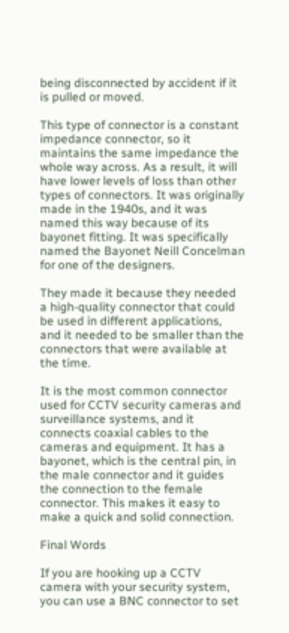being disconnected by accident if it is pulled or moved.

This type of connector is a constant impedance connector, so it maintains the same impedance the whole way across. As a result, it will have lower levels of loss than other types of connectors. It was originally made in the 1940s, and it was named this way because of its bayonet fitting. It was specifically named the Bayonet Neill Concelman for one of the designers.

They made it because they needed a high-quality connector that could be used in different applications, and it needed to be smaller than the connectors that were available at the time.

It is the most common connector used for CCTV security cameras and surveillance systems, and it connects coaxial cables to the cameras and equipment. It has a bayonet, which is the central pin, in the male connector and it guides the connection to the female connector. This makes it easy to make a quick and solid connection.

Final Words

If you are hooking up a CCTV camera with your security system, you can use a BNC connector to set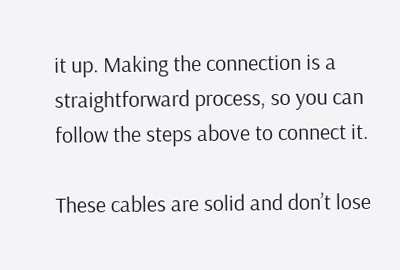it up. Making the connection is a straightforward process, so you can follow the steps above to connect it.

These cables are solid and don’t lose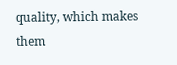quality, which makes them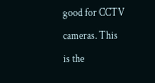good for CCTV cameras. This is the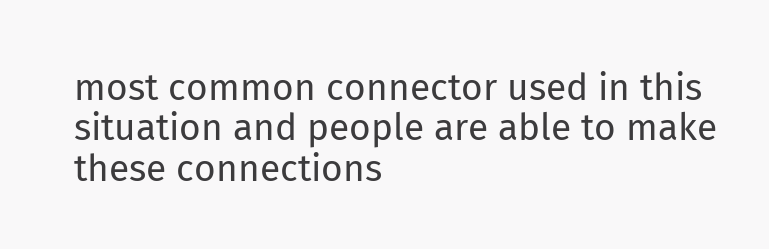most common connector used in this situation and people are able to make these connections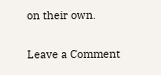on their own.

Leave a Comment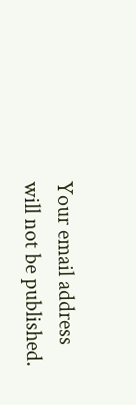Your email address will not be published.